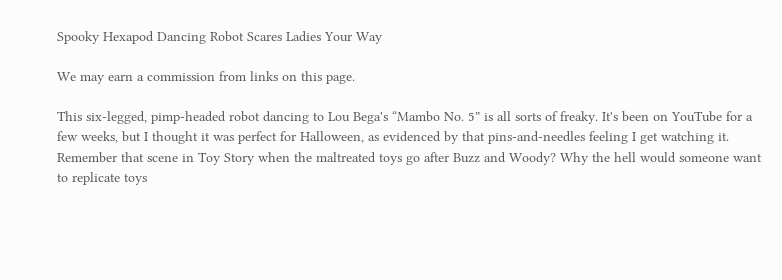Spooky Hexapod Dancing Robot Scares Ladies Your Way

We may earn a commission from links on this page.

This six-legged, pimp-headed robot dancing to Lou Bega's “Mambo No. 5” is all sorts of freaky. It's been on YouTube for a few weeks, but I thought it was perfect for Halloween, as evidenced by that pins-and-needles feeling I get watching it. Remember that scene in Toy Story when the maltreated toys go after Buzz and Woody? Why the hell would someone want to replicate toys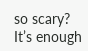so scary? It’s enough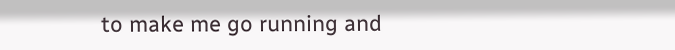to make me go running and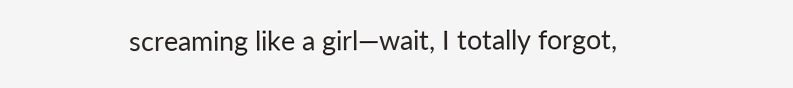screaming like a girl—wait, I totally forgot,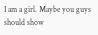I am a girl. Maybe you guys should show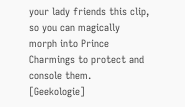your lady friends this clip, so you can magically morph into Prince Charmings to protect and console them. [Geekologie]